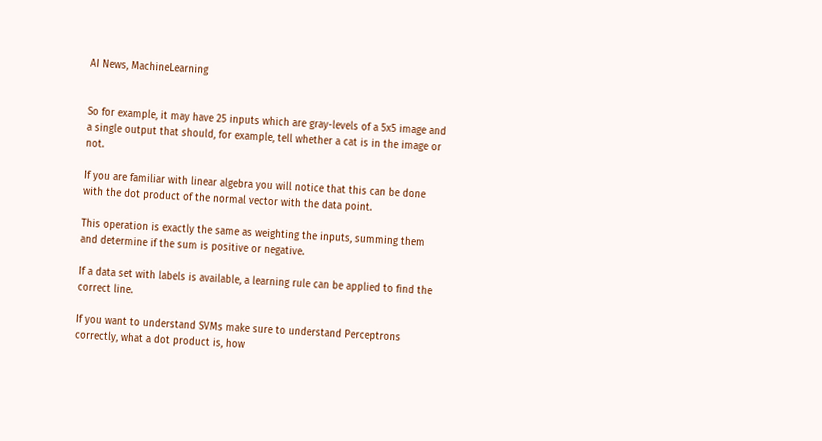AI News, MachineLearning


So for example, it may have 25 inputs which are gray-levels of a 5x5 image and a single output that should, for example, tell whether a cat is in the image or not.

If you are familiar with linear algebra you will notice that this can be done with the dot product of the normal vector with the data point.

This operation is exactly the same as weighting the inputs, summing them and determine if the sum is positive or negative.

If a data set with labels is available, a learning rule can be applied to find the correct line.

If you want to understand SVMs make sure to understand Perceptrons correctly, what a dot product is, how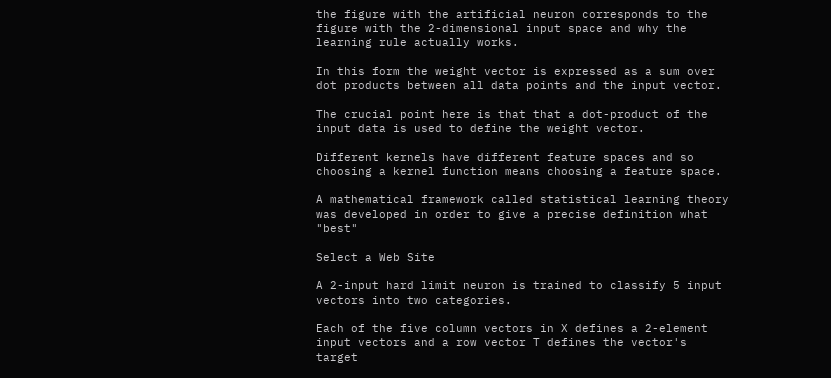the figure with the artificial neuron corresponds to the figure with the 2-dimensional input space and why the learning rule actually works.

In this form the weight vector is expressed as a sum over dot products between all data points and the input vector.

The crucial point here is that that a dot-product of the input data is used to define the weight vector.

Different kernels have different feature spaces and so choosing a kernel function means choosing a feature space.

A mathematical framework called statistical learning theory was developed in order to give a precise definition what "best"

Select a Web Site

A 2-input hard limit neuron is trained to classify 5 input vectors into two categories.

Each of the five column vectors in X defines a 2-element input vectors and a row vector T defines the vector's target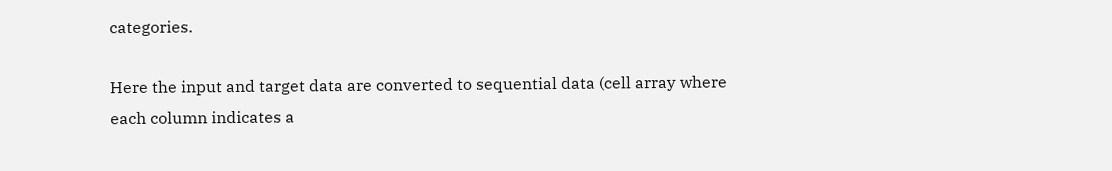categories.

Here the input and target data are converted to sequential data (cell array where each column indicates a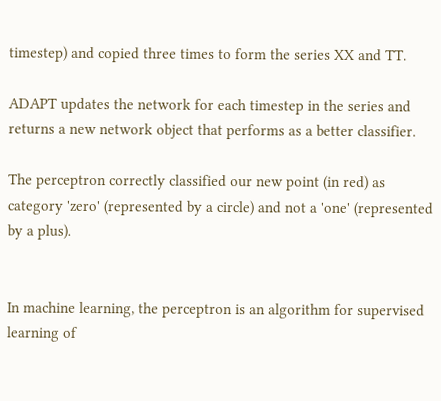timestep) and copied three times to form the series XX and TT.

ADAPT updates the network for each timestep in the series and returns a new network object that performs as a better classifier.

The perceptron correctly classified our new point (in red) as category 'zero' (represented by a circle) and not a 'one' (represented by a plus).


In machine learning, the perceptron is an algorithm for supervised learning of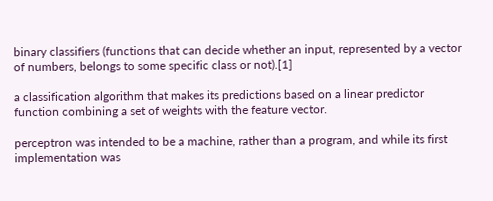binary classifiers (functions that can decide whether an input, represented by a vector of numbers, belongs to some specific class or not).[1]

a classification algorithm that makes its predictions based on a linear predictor function combining a set of weights with the feature vector.

perceptron was intended to be a machine, rather than a program, and while its first implementation was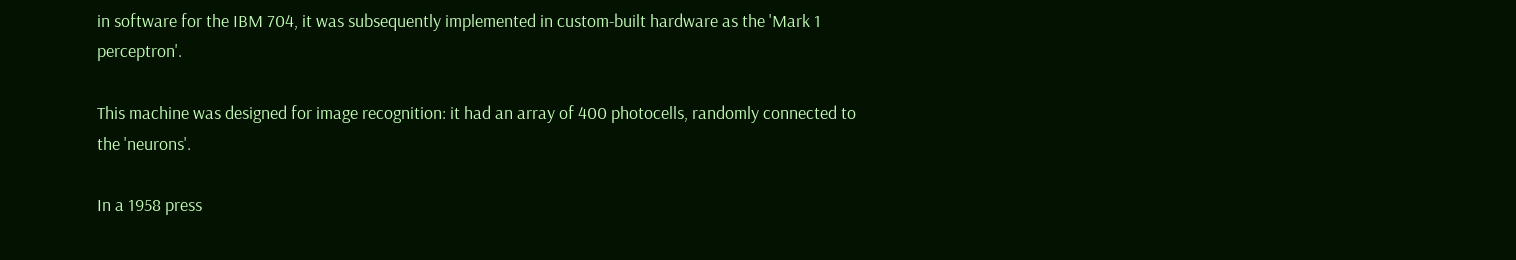in software for the IBM 704, it was subsequently implemented in custom-built hardware as the 'Mark 1 perceptron'.

This machine was designed for image recognition: it had an array of 400 photocells, randomly connected to the 'neurons'.

In a 1958 press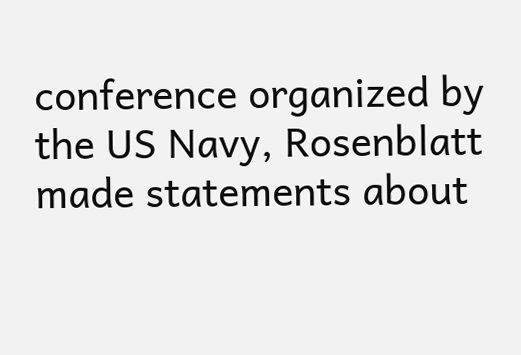conference organized by the US Navy, Rosenblatt made statements about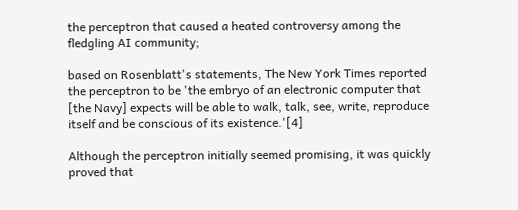the perceptron that caused a heated controversy among the fledgling AI community;

based on Rosenblatt's statements, The New York Times reported the perceptron to be 'the embryo of an electronic computer that [the Navy] expects will be able to walk, talk, see, write, reproduce itself and be conscious of its existence.'[4]

Although the perceptron initially seemed promising, it was quickly proved that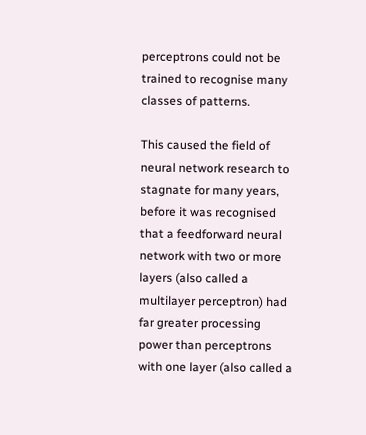perceptrons could not be trained to recognise many classes of patterns.

This caused the field of neural network research to stagnate for many years, before it was recognised that a feedforward neural network with two or more layers (also called a multilayer perceptron) had far greater processing power than perceptrons with one layer (also called a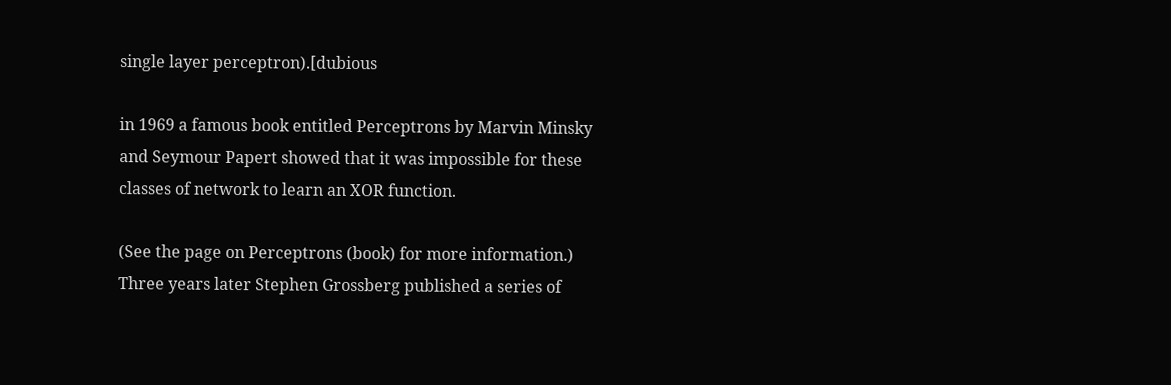single layer perceptron).[dubious

in 1969 a famous book entitled Perceptrons by Marvin Minsky and Seymour Papert showed that it was impossible for these classes of network to learn an XOR function.

(See the page on Perceptrons (book) for more information.) Three years later Stephen Grossberg published a series of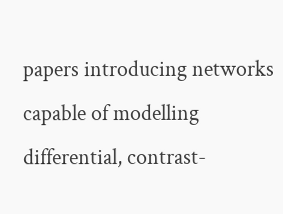papers introducing networks capable of modelling differential, contrast-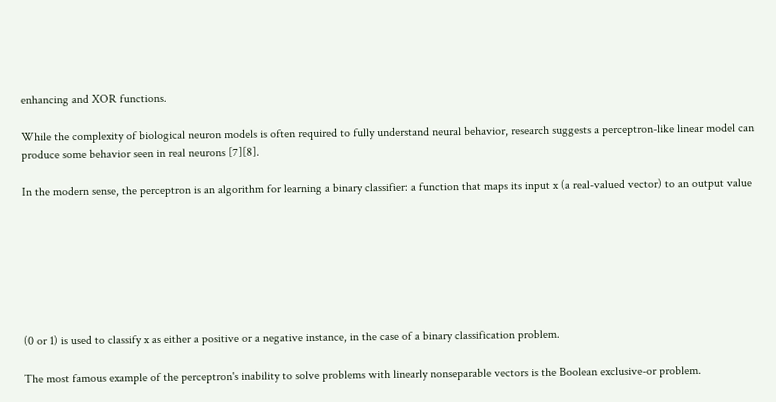enhancing and XOR functions.

While the complexity of biological neuron models is often required to fully understand neural behavior, research suggests a perceptron-like linear model can produce some behavior seen in real neurons [7][8].

In the modern sense, the perceptron is an algorithm for learning a binary classifier: a function that maps its input x (a real-valued vector) to an output value







(0 or 1) is used to classify x as either a positive or a negative instance, in the case of a binary classification problem.

The most famous example of the perceptron's inability to solve problems with linearly nonseparable vectors is the Boolean exclusive-or problem.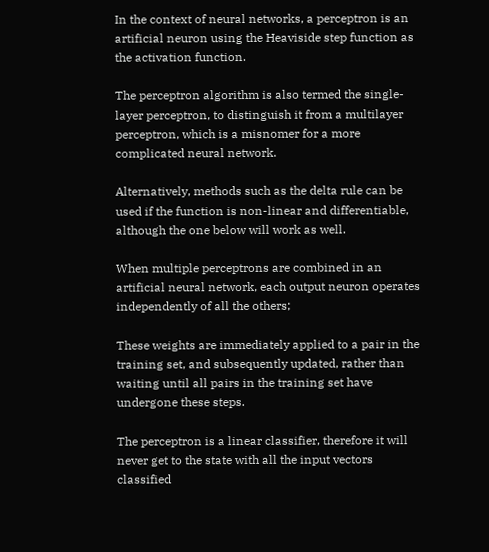In the context of neural networks, a perceptron is an artificial neuron using the Heaviside step function as the activation function.

The perceptron algorithm is also termed the single-layer perceptron, to distinguish it from a multilayer perceptron, which is a misnomer for a more complicated neural network.

Alternatively, methods such as the delta rule can be used if the function is non-linear and differentiable, although the one below will work as well.

When multiple perceptrons are combined in an artificial neural network, each output neuron operates independently of all the others;

These weights are immediately applied to a pair in the training set, and subsequently updated, rather than waiting until all pairs in the training set have undergone these steps.

The perceptron is a linear classifier, therefore it will never get to the state with all the input vectors classified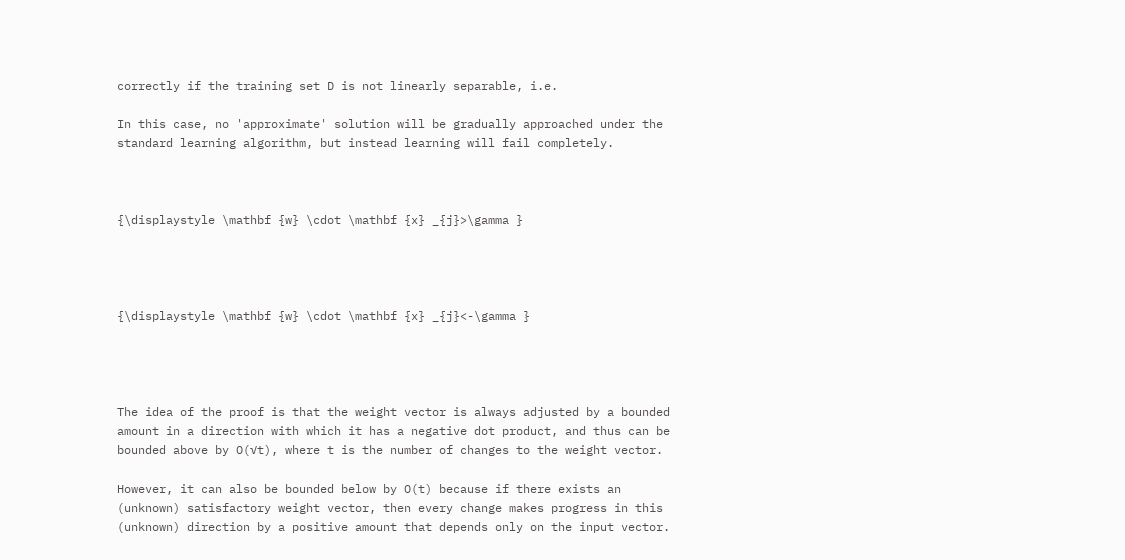correctly if the training set D is not linearly separable, i.e.

In this case, no 'approximate' solution will be gradually approached under the standard learning algorithm, but instead learning will fail completely.



{\displaystyle \mathbf {w} \cdot \mathbf {x} _{j}>\gamma }




{\displaystyle \mathbf {w} \cdot \mathbf {x} _{j}<-\gamma }




The idea of the proof is that the weight vector is always adjusted by a bounded amount in a direction with which it has a negative dot product, and thus can be bounded above by O(√t), where t is the number of changes to the weight vector.

However, it can also be bounded below by O(t) because if there exists an (unknown) satisfactory weight vector, then every change makes progress in this (unknown) direction by a positive amount that depends only on the input vector.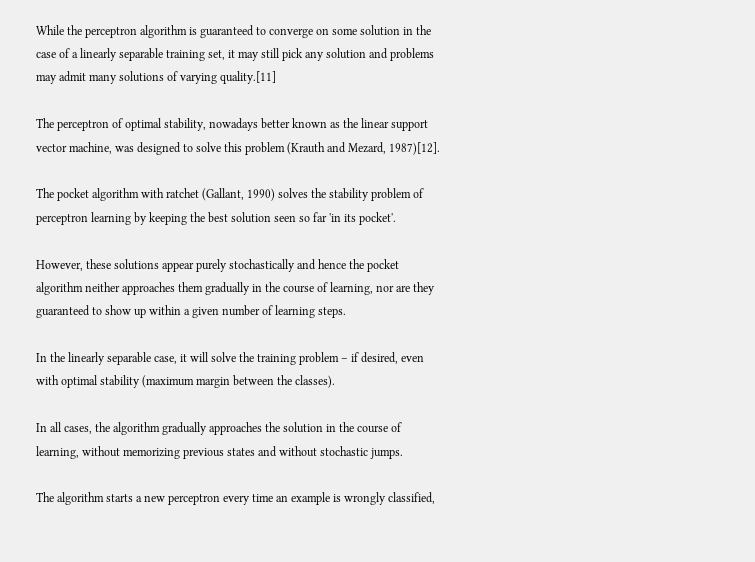While the perceptron algorithm is guaranteed to converge on some solution in the case of a linearly separable training set, it may still pick any solution and problems may admit many solutions of varying quality.[11]

The perceptron of optimal stability, nowadays better known as the linear support vector machine, was designed to solve this problem (Krauth and Mezard, 1987)[12].

The pocket algorithm with ratchet (Gallant, 1990) solves the stability problem of perceptron learning by keeping the best solution seen so far 'in its pocket'.

However, these solutions appear purely stochastically and hence the pocket algorithm neither approaches them gradually in the course of learning, nor are they guaranteed to show up within a given number of learning steps.

In the linearly separable case, it will solve the training problem – if desired, even with optimal stability (maximum margin between the classes).

In all cases, the algorithm gradually approaches the solution in the course of learning, without memorizing previous states and without stochastic jumps.

The algorithm starts a new perceptron every time an example is wrongly classified,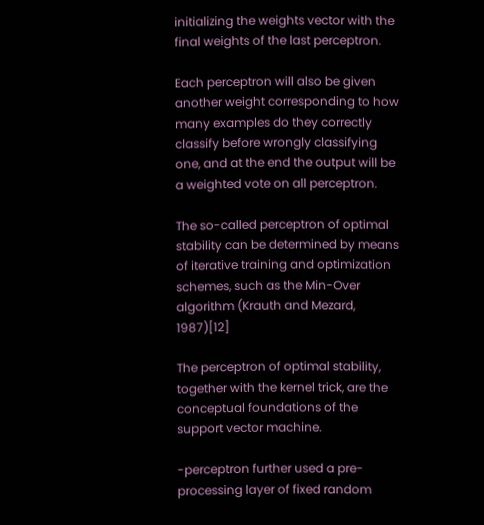initializing the weights vector with the final weights of the last perceptron.

Each perceptron will also be given another weight corresponding to how many examples do they correctly classify before wrongly classifying one, and at the end the output will be a weighted vote on all perceptron.

The so-called perceptron of optimal stability can be determined by means of iterative training and optimization schemes, such as the Min-Over algorithm (Krauth and Mezard, 1987)[12]

The perceptron of optimal stability, together with the kernel trick, are the conceptual foundations of the support vector machine.

-perceptron further used a pre-processing layer of fixed random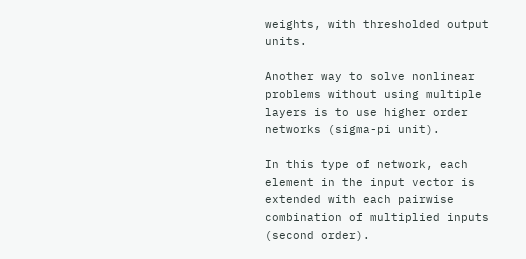weights, with thresholded output units.

Another way to solve nonlinear problems without using multiple layers is to use higher order networks (sigma-pi unit).

In this type of network, each element in the input vector is extended with each pairwise combination of multiplied inputs (second order).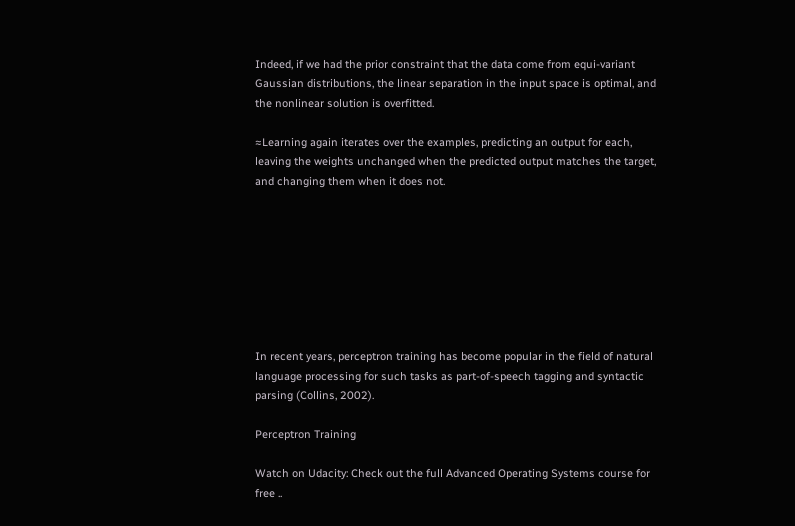Indeed, if we had the prior constraint that the data come from equi-variant Gaussian distributions, the linear separation in the input space is optimal, and the nonlinear solution is overfitted.

≈Learning again iterates over the examples, predicting an output for each, leaving the weights unchanged when the predicted output matches the target, and changing them when it does not.








In recent years, perceptron training has become popular in the field of natural language processing for such tasks as part-of-speech tagging and syntactic parsing (Collins, 2002).

Perceptron Training

Watch on Udacity: Check out the full Advanced Operating Systems course for free ..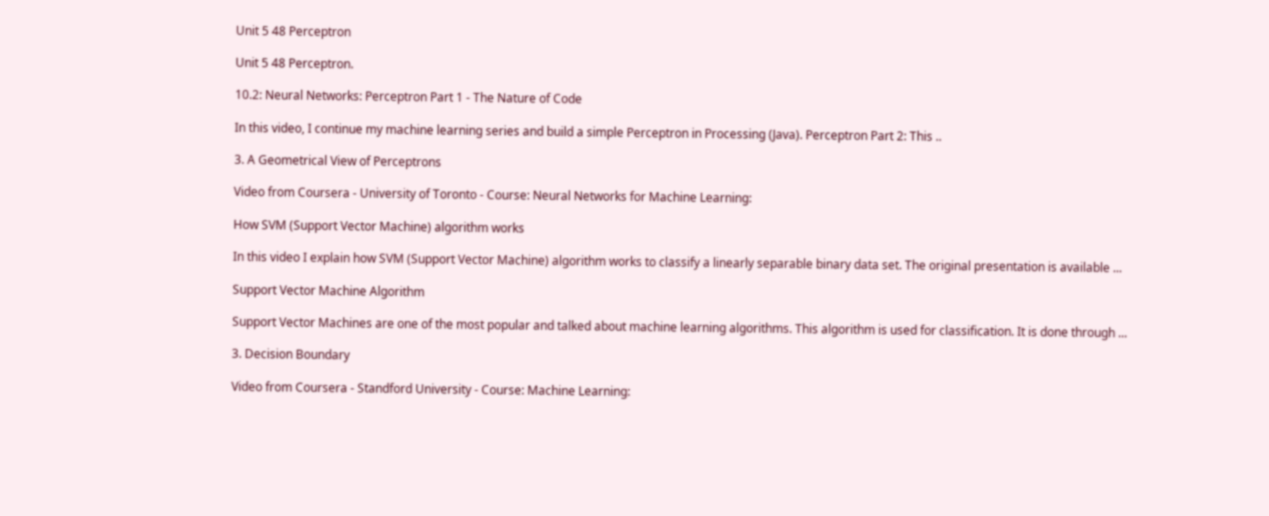Unit 5 48 Perceptron

Unit 5 48 Perceptron.

10.2: Neural Networks: Perceptron Part 1 - The Nature of Code

In this video, I continue my machine learning series and build a simple Perceptron in Processing (Java). Perceptron Part 2: This ..

3. A Geometrical View of Perceptrons

Video from Coursera - University of Toronto - Course: Neural Networks for Machine Learning:

How SVM (Support Vector Machine) algorithm works

In this video I explain how SVM (Support Vector Machine) algorithm works to classify a linearly separable binary data set. The original presentation is available ...

Support Vector Machine Algorithm

Support Vector Machines are one of the most popular and talked about machine learning algorithms. This algorithm is used for classification. It is done through ...

3. Decision Boundary

Video from Coursera - Standford University - Course: Machine Learning: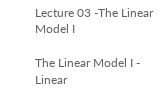Lecture 03 -The Linear Model I

The Linear Model I - Linear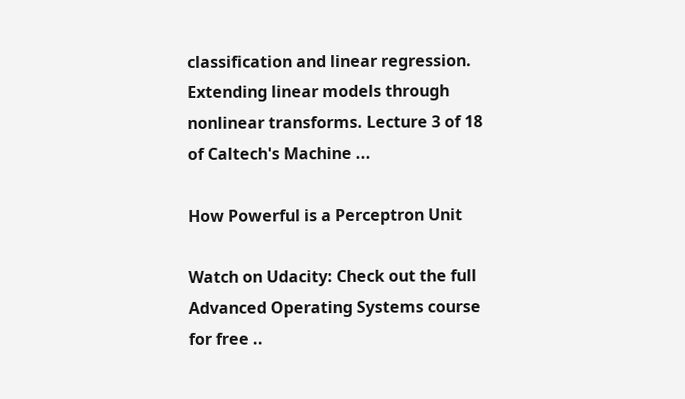classification and linear regression. Extending linear models through nonlinear transforms. Lecture 3 of 18 of Caltech's Machine ...

How Powerful is a Perceptron Unit

Watch on Udacity: Check out the full Advanced Operating Systems course for free ..